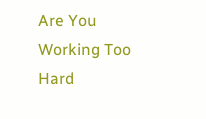Are You Working Too Hard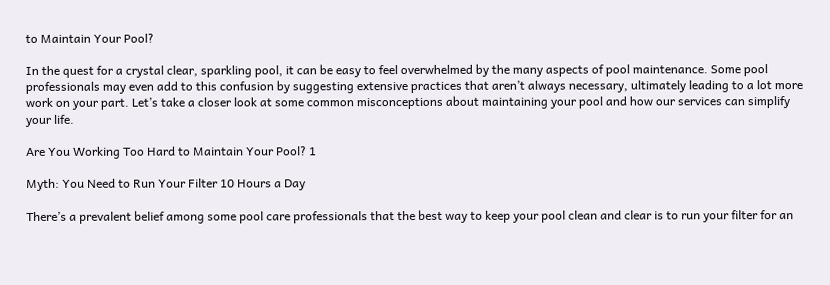to Maintain Your Pool?

In the quest for a crystal clear, sparkling pool, it can be easy to feel overwhelmed by the many aspects of pool maintenance. Some pool professionals may even add to this confusion by suggesting extensive practices that aren’t always necessary, ultimately leading to a lot more work on your part. Let’s take a closer look at some common misconceptions about maintaining your pool and how our services can simplify your life.

Are You Working Too Hard to Maintain Your Pool? 1

Myth: You Need to Run Your Filter 10 Hours a Day

There’s a prevalent belief among some pool care professionals that the best way to keep your pool clean and clear is to run your filter for an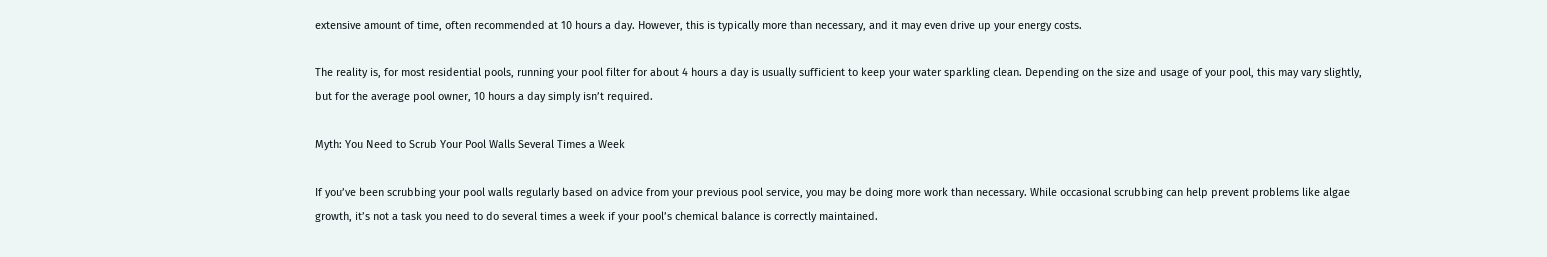extensive amount of time, often recommended at 10 hours a day. However, this is typically more than necessary, and it may even drive up your energy costs.

The reality is, for most residential pools, running your pool filter for about 4 hours a day is usually sufficient to keep your water sparkling clean. Depending on the size and usage of your pool, this may vary slightly, but for the average pool owner, 10 hours a day simply isn’t required.

Myth: You Need to Scrub Your Pool Walls Several Times a Week

If you’ve been scrubbing your pool walls regularly based on advice from your previous pool service, you may be doing more work than necessary. While occasional scrubbing can help prevent problems like algae growth, it’s not a task you need to do several times a week if your pool’s chemical balance is correctly maintained.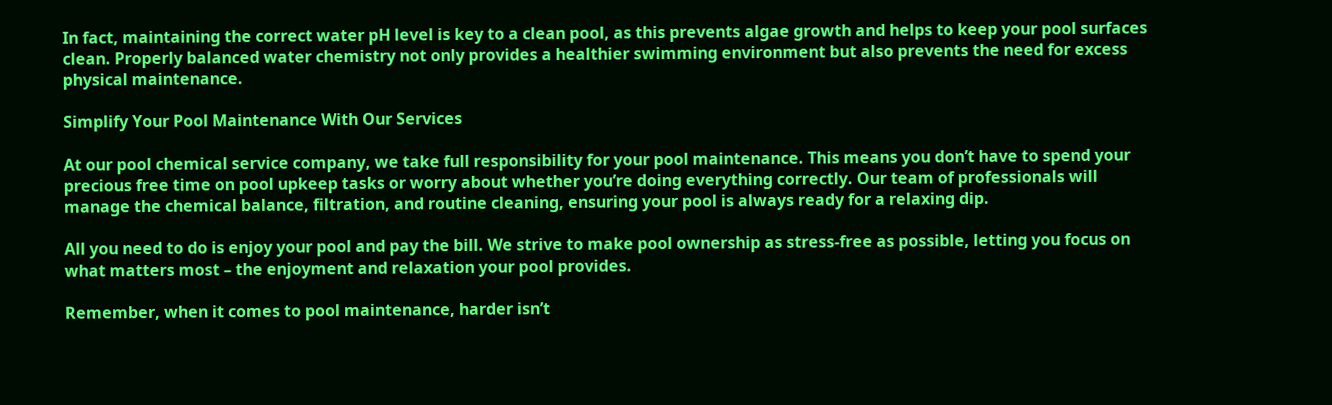In fact, maintaining the correct water pH level is key to a clean pool, as this prevents algae growth and helps to keep your pool surfaces clean. Properly balanced water chemistry not only provides a healthier swimming environment but also prevents the need for excess physical maintenance.

Simplify Your Pool Maintenance With Our Services

At our pool chemical service company, we take full responsibility for your pool maintenance. This means you don’t have to spend your precious free time on pool upkeep tasks or worry about whether you’re doing everything correctly. Our team of professionals will manage the chemical balance, filtration, and routine cleaning, ensuring your pool is always ready for a relaxing dip.

All you need to do is enjoy your pool and pay the bill. We strive to make pool ownership as stress-free as possible, letting you focus on what matters most – the enjoyment and relaxation your pool provides.

Remember, when it comes to pool maintenance, harder isn’t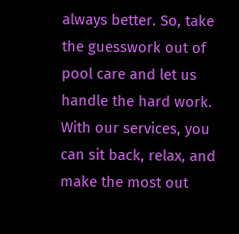always better. So, take the guesswork out of pool care and let us handle the hard work. With our services, you can sit back, relax, and make the most out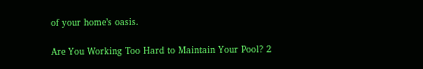of your home’s oasis.

Are You Working Too Hard to Maintain Your Pool? 2